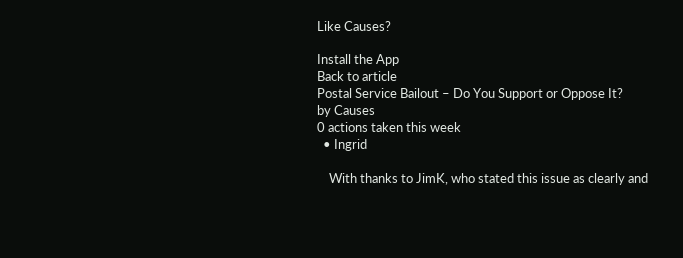Like Causes?

Install the App
Back to article
Postal Service Bailout – Do You Support or Oppose It?
by Causes
0 actions taken this week
  • Ingrid

    With thanks to JimK, who stated this issue as clearly and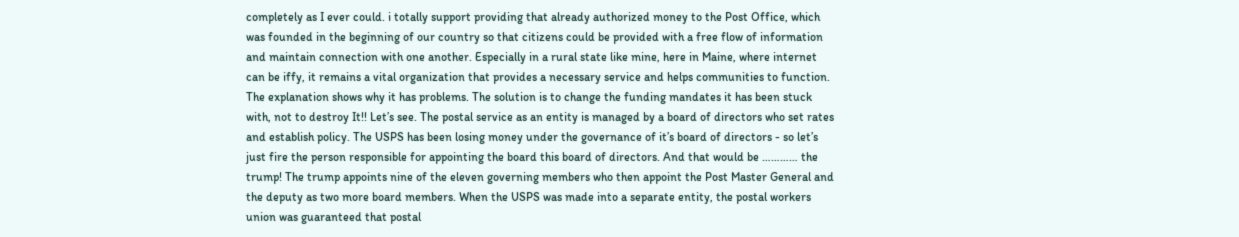completely as I ever could. i totally support providing that already authorized money to the Post Office, which was founded in the beginning of our country so that citizens could be provided with a free flow of information and maintain connection with one another. Especially in a rural state like mine, here in Maine, where internet can be iffy, it remains a vital organization that provides a necessary service and helps communities to function. The explanation shows why it has problems. The solution is to change the funding mandates it has been stuck with, not to destroy It!! Let’s see. The postal service as an entity is managed by a board of directors who set rates and establish policy. The USPS has been losing money under the governance of it’s board of directors - so let’s just fire the person responsible for appointing the board this board of directors. And that would be ………… the trump! The trump appoints nine of the eleven governing members who then appoint the Post Master General and the deputy as two more board members. When the USPS was made into a separate entity, the postal workers union was guaranteed that postal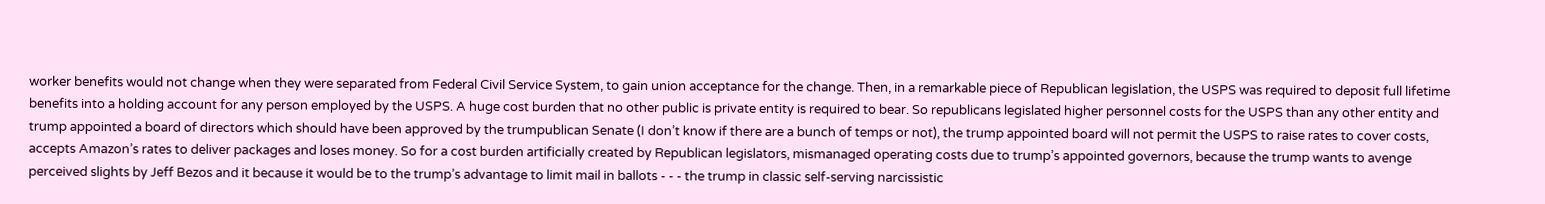worker benefits would not change when they were separated from Federal Civil Service System, to gain union acceptance for the change. Then, in a remarkable piece of Republican legislation, the USPS was required to deposit full lifetime benefits into a holding account for any person employed by the USPS. A huge cost burden that no other public is private entity is required to bear. So republicans legislated higher personnel costs for the USPS than any other entity and trump appointed a board of directors which should have been approved by the trumpublican Senate (I don’t know if there are a bunch of temps or not), the trump appointed board will not permit the USPS to raise rates to cover costs, accepts Amazon’s rates to deliver packages and loses money. So for a cost burden artificially created by Republican legislators, mismanaged operating costs due to trump’s appointed governors, because the trump wants to avenge perceived slights by Jeff Bezos and it because it would be to the trump’s advantage to limit mail in ballots - - - the trump in classic self-serving narcissistic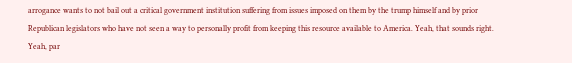arrogance wants to not bail out a critical government institution suffering from issues imposed on them by the trump himself and by prior Republican legislators who have not seen a way to personally profit from keeping this resource available to America. Yeah, that sounds right. Yeah, par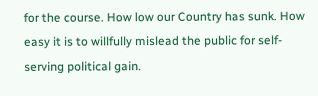for the course. How low our Country has sunk. How easy it is to willfully mislead the public for self-serving political gain.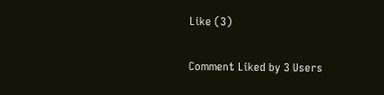Like (3)

Comment Liked by 3 Users